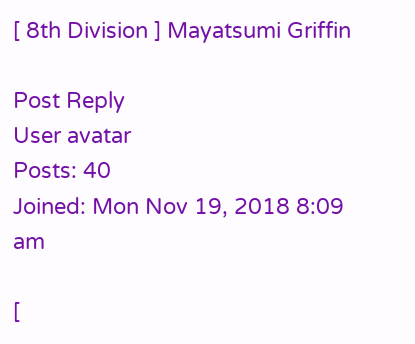[ 8th Division ] Mayatsumi Griffin

Post Reply
User avatar
Posts: 40
Joined: Mon Nov 19, 2018 8:09 am

[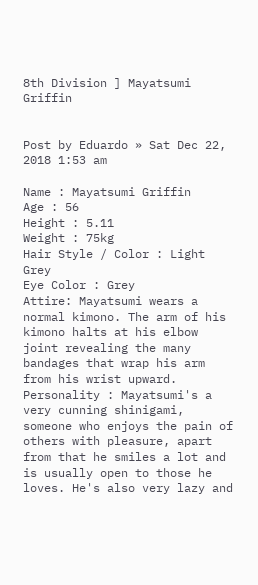8th Division ] Mayatsumi Griffin


Post by Eduardo » Sat Dec 22, 2018 1:53 am

Name : Mayatsumi Griffin
Age : 56
Height : 5.11
Weight : 75kg
Hair Style / Color : Light Grey
Eye Color : Grey
Attire: Mayatsumi wears a normal kimono. The arm of his kimono halts at his elbow joint revealing the many bandages that wrap his arm from his wrist upward.
Personality : Mayatsumi's a very cunning shinigami, someone who enjoys the pain of others with pleasure, apart from that he smiles a lot and is usually open to those he loves. He's also very lazy and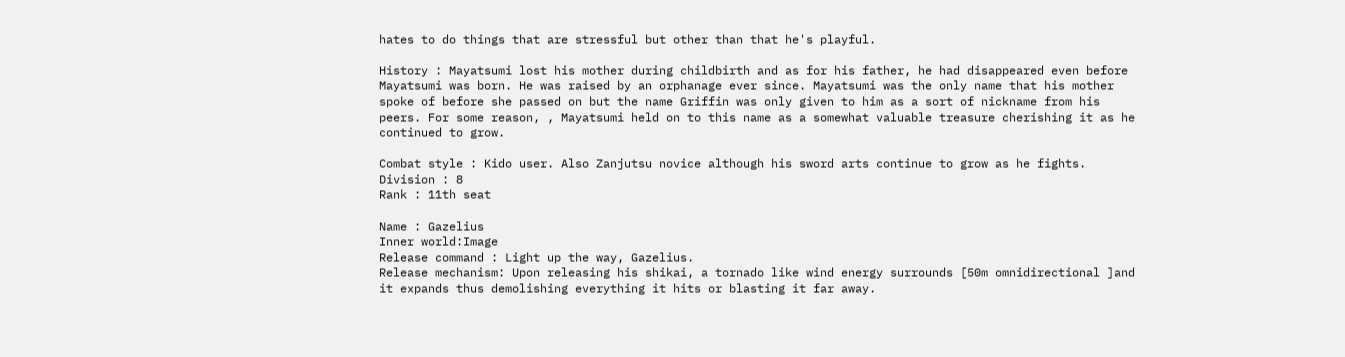hates to do things that are stressful but other than that he's playful.

History : Mayatsumi lost his mother during childbirth and as for his father, he had disappeared even before Mayatsumi was born. He was raised by an orphanage ever since. Mayatsumi was the only name that his mother spoke of before she passed on but the name Griffin was only given to him as a sort of nickname from his peers. For some reason, , Mayatsumi held on to this name as a somewhat valuable treasure cherishing it as he continued to grow.

Combat style : Kido user. Also Zanjutsu novice although his sword arts continue to grow as he fights.
Division : 8
Rank : 11th seat

Name : Gazelius
Inner world:Image
Release command : Light up the way, Gazelius.
Release mechanism: Upon releasing his shikai, a tornado like wind energy surrounds [50m omnidirectional ]and it expands thus demolishing everything it hits or blasting it far away.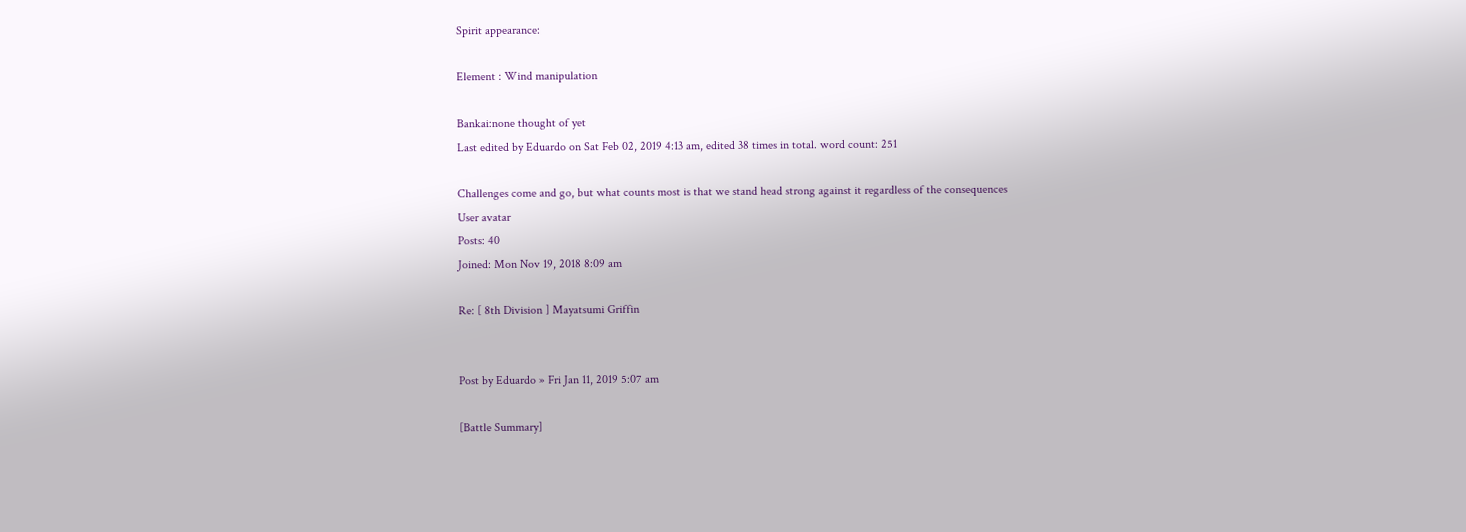Spirit appearance:

Element : Wind manipulation

Bankai:none thought of yet
Last edited by Eduardo on Sat Feb 02, 2019 4:13 am, edited 38 times in total. word count: 251

Challenges come and go, but what counts most is that we stand head strong against it regardless of the consequences
User avatar
Posts: 40
Joined: Mon Nov 19, 2018 8:09 am

Re: [ 8th Division ] Mayatsumi Griffin


Post by Eduardo » Fri Jan 11, 2019 5:07 am

[Battle Summary]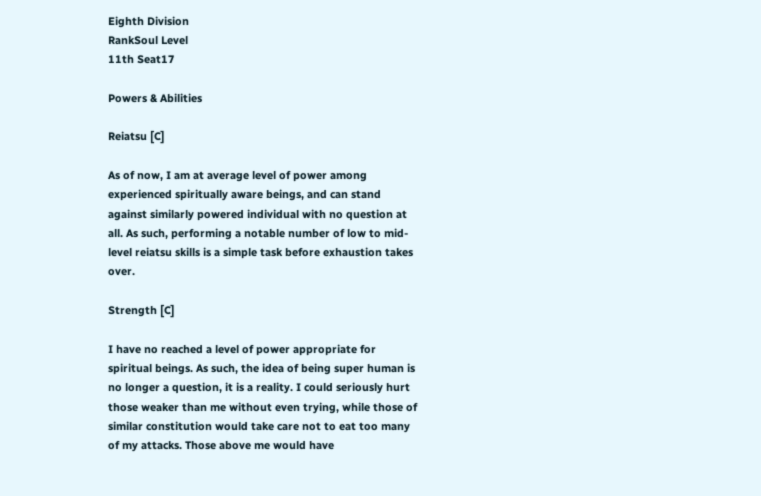Eighth Division
RankSoul Level
11th Seat17

Powers & Abilities

Reiatsu [C]

As of now, I am at average level of power among experienced spiritually aware beings, and can stand against similarly powered individual with no question at all. As such, performing a notable number of low to mid-level reiatsu skills is a simple task before exhaustion takes over.

Strength [C]

I have no reached a level of power appropriate for spiritual beings. As such, the idea of being super human is no longer a question, it is a reality. I could seriously hurt those weaker than me without even trying, while those of similar constitution would take care not to eat too many of my attacks. Those above me would have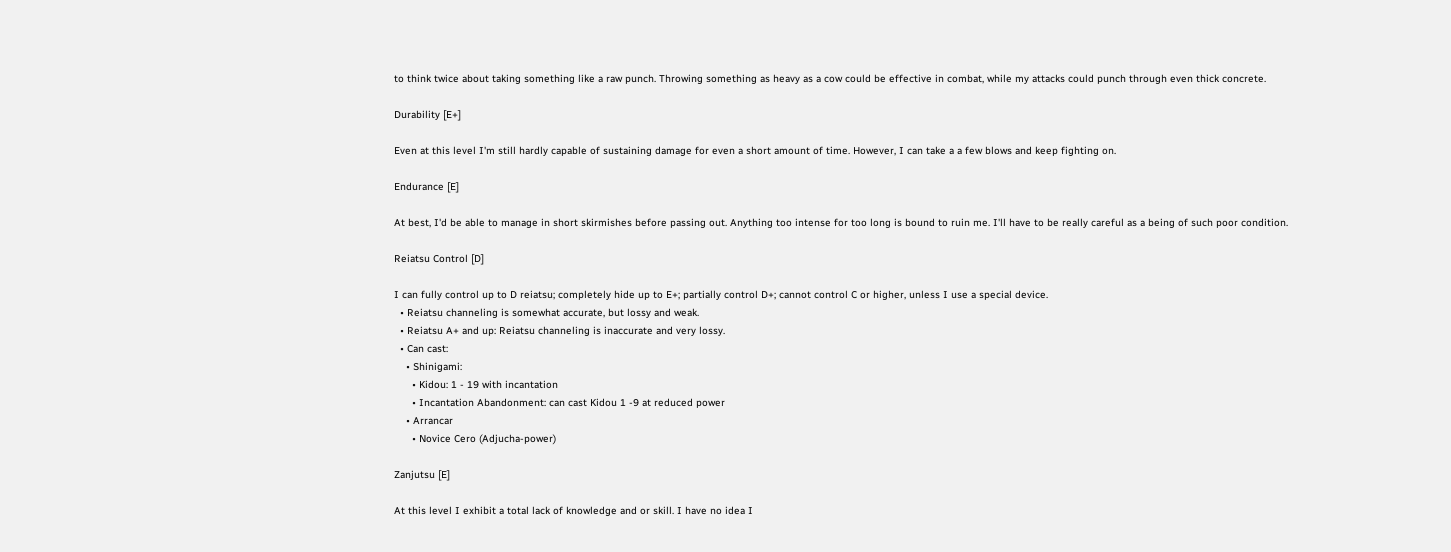to think twice about taking something like a raw punch. Throwing something as heavy as a cow could be effective in combat, while my attacks could punch through even thick concrete.

Durability [E+]

Even at this level I'm still hardly capable of sustaining damage for even a short amount of time. However, I can take a a few blows and keep fighting on.

Endurance [E]

At best, I'd be able to manage in short skirmishes before passing out. Anything too intense for too long is bound to ruin me. I'll have to be really careful as a being of such poor condition.

Reiatsu Control [D]

I can fully control up to D reiatsu; completely hide up to E+; partially control D+; cannot control C or higher, unless I use a special device.
  • Reiatsu channeling is somewhat accurate, but lossy and weak.
  • Reiatsu A+ and up: Reiatsu channeling is inaccurate and very lossy.
  • Can cast:
    • Shinigami:
      • Kidou: 1 - 19 with incantation
      • Incantation Abandonment: can cast Kidou 1 -9 at reduced power
    • Arrancar
      • Novice Cero (Adjucha-power)

Zanjutsu [E]

At this level I exhibit a total lack of knowledge and or skill. I have no idea I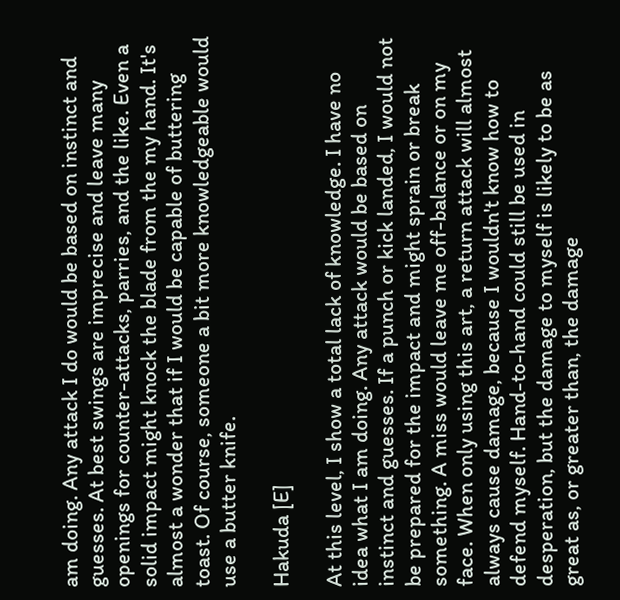am doing. Any attack I do would be based on instinct and guesses. At best swings are imprecise and leave many openings for counter-attacks, parries, and the like. Even a solid impact might knock the blade from the my hand. It's almost a wonder that if I would be capable of buttering toast. Of course, someone a bit more knowledgeable would use a butter knife.

Hakuda [E]

At this level, I show a total lack of knowledge. I have no idea what I am doing. Any attack would be based on instinct and guesses. If a punch or kick landed, I would not be prepared for the impact and might sprain or break something. A miss would leave me off-balance or on my face. When only using this art, a return attack will almost always cause damage, because I wouldn't know how to defend myself. Hand-to-hand could still be used in desperation, but the damage to myself is likely to be as great as, or greater than, the damage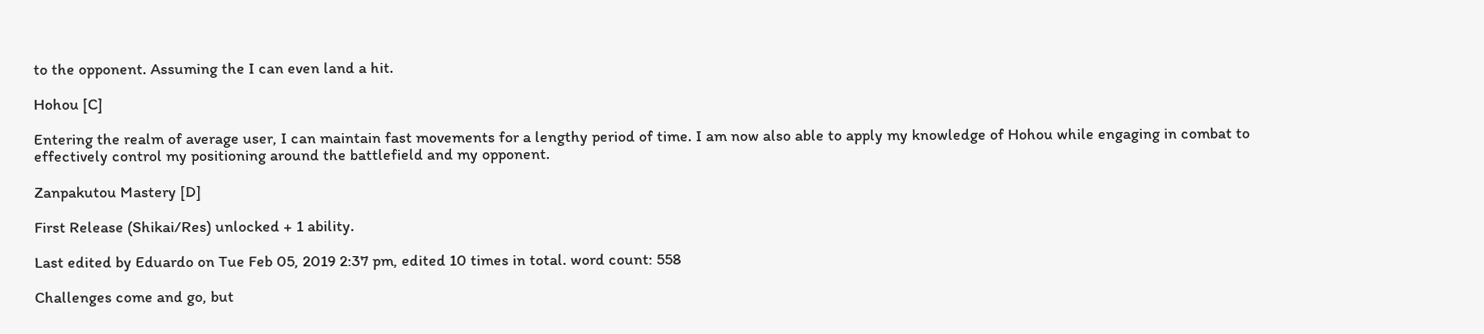to the opponent. Assuming the I can even land a hit.

Hohou [C]

Entering the realm of average user, I can maintain fast movements for a lengthy period of time. I am now also able to apply my knowledge of Hohou while engaging in combat to effectively control my positioning around the battlefield and my opponent.

Zanpakutou Mastery [D]

First Release (Shikai/Res) unlocked + 1 ability.

Last edited by Eduardo on Tue Feb 05, 2019 2:37 pm, edited 10 times in total. word count: 558

Challenges come and go, but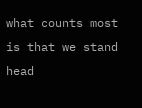what counts most is that we stand head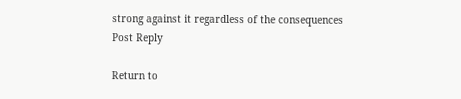strong against it regardless of the consequences
Post Reply

Return to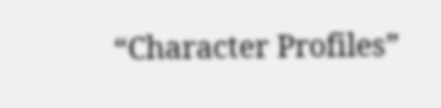“Character Profiles”